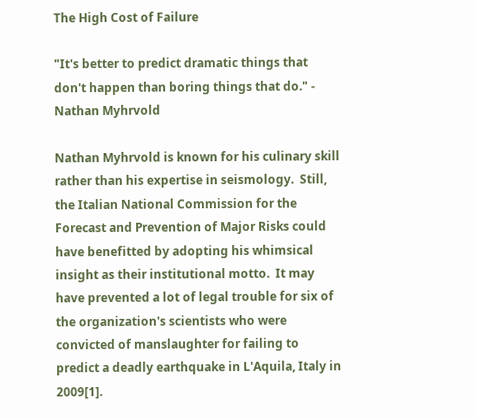The High Cost of Failure

"It's better to predict dramatic things that don't happen than boring things that do." - Nathan Myhrvold

Nathan Myhrvold is known for his culinary skill rather than his expertise in seismology.  Still, the Italian National Commission for the Forecast and Prevention of Major Risks could have benefitted by adopting his whimsical insight as their institutional motto.  It may have prevented a lot of legal trouble for six of the organization's scientists who were convicted of manslaughter for failing to predict a deadly earthquake in L'Aquila, Italy in 2009[1].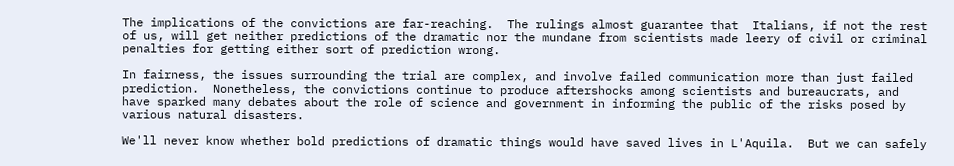The implications of the convictions are far-reaching.  The rulings almost guarantee that  Italians, if not the rest of us, will get neither predictions of the dramatic nor the mundane from scientists made leery of civil or criminal penalties for getting either sort of prediction wrong.

In fairness, the issues surrounding the trial are complex, and involve failed communication more than just failed prediction.  Nonetheless, the convictions continue to produce aftershocks among scientists and bureaucrats, and have sparked many debates about the role of science and government in informing the public of the risks posed by various natural disasters.

We'll never know whether bold predictions of dramatic things would have saved lives in L'Aquila.  But we can safely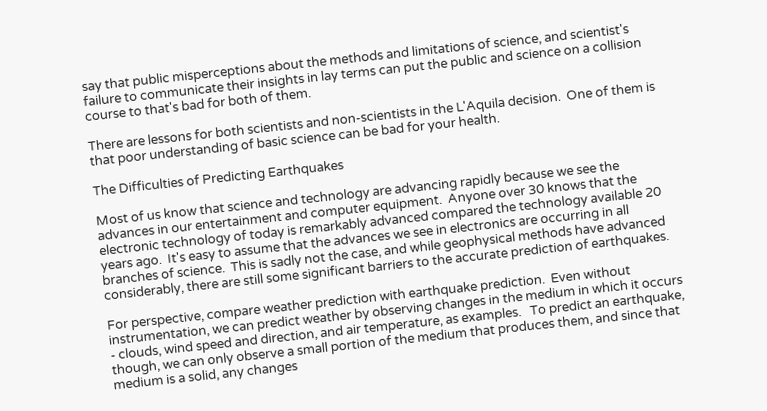say that public misperceptions about the methods and limitations of science, and scientist's failure to communicate their insights in lay terms can put the public and science on a collision course to that's bad for both of them.

There are lessons for both scientists and non-scientists in the L'Aquila decision.  One of them is that poor understanding of basic science can be bad for your health.

The Difficulties of Predicting Earthquakes

Most of us know that science and technology are advancing rapidly because we see the advances in our entertainment and computer equipment.  Anyone over 30 knows that the electronic technology of today is remarkably advanced compared the technology available 20 years ago.  It's easy to assume that the advances we see in electronics are occurring in all branches of science.  This is sadly not the case, and while geophysical methods have advanced considerably, there are still some significant barriers to the accurate prediction of earthquakes.

For perspective, compare weather prediction with earthquake prediction.  Even without instrumentation, we can predict weather by observing changes in the medium in which it occurs - clouds, wind speed and direction, and air temperature, as examples.   To predict an earthquake, though, we can only observe a small portion of the medium that produces them, and since that medium is a solid, any changes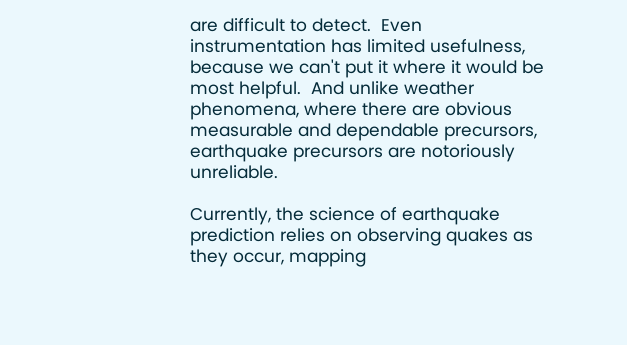are difficult to detect.  Even instrumentation has limited usefulness, because we can't put it where it would be most helpful.  And unlike weather phenomena, where there are obvious measurable and dependable precursors, earthquake precursors are notoriously unreliable.

Currently, the science of earthquake prediction relies on observing quakes as they occur, mapping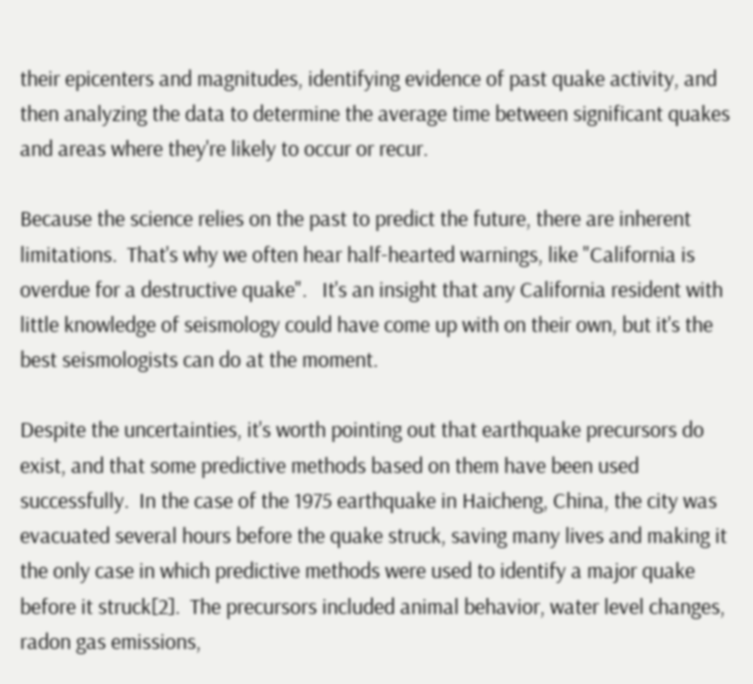their epicenters and magnitudes, identifying evidence of past quake activity, and then analyzing the data to determine the average time between significant quakes and areas where they're likely to occur or recur.

Because the science relies on the past to predict the future, there are inherent limitations.  That's why we often hear half-hearted warnings, like "California is overdue for a destructive quake".   It's an insight that any California resident with little knowledge of seismology could have come up with on their own, but it's the best seismologists can do at the moment.

Despite the uncertainties, it's worth pointing out that earthquake precursors do exist, and that some predictive methods based on them have been used successfully.  In the case of the 1975 earthquake in Haicheng, China, the city was evacuated several hours before the quake struck, saving many lives and making it the only case in which predictive methods were used to identify a major quake before it struck[2].  The precursors included animal behavior, water level changes, radon gas emissions,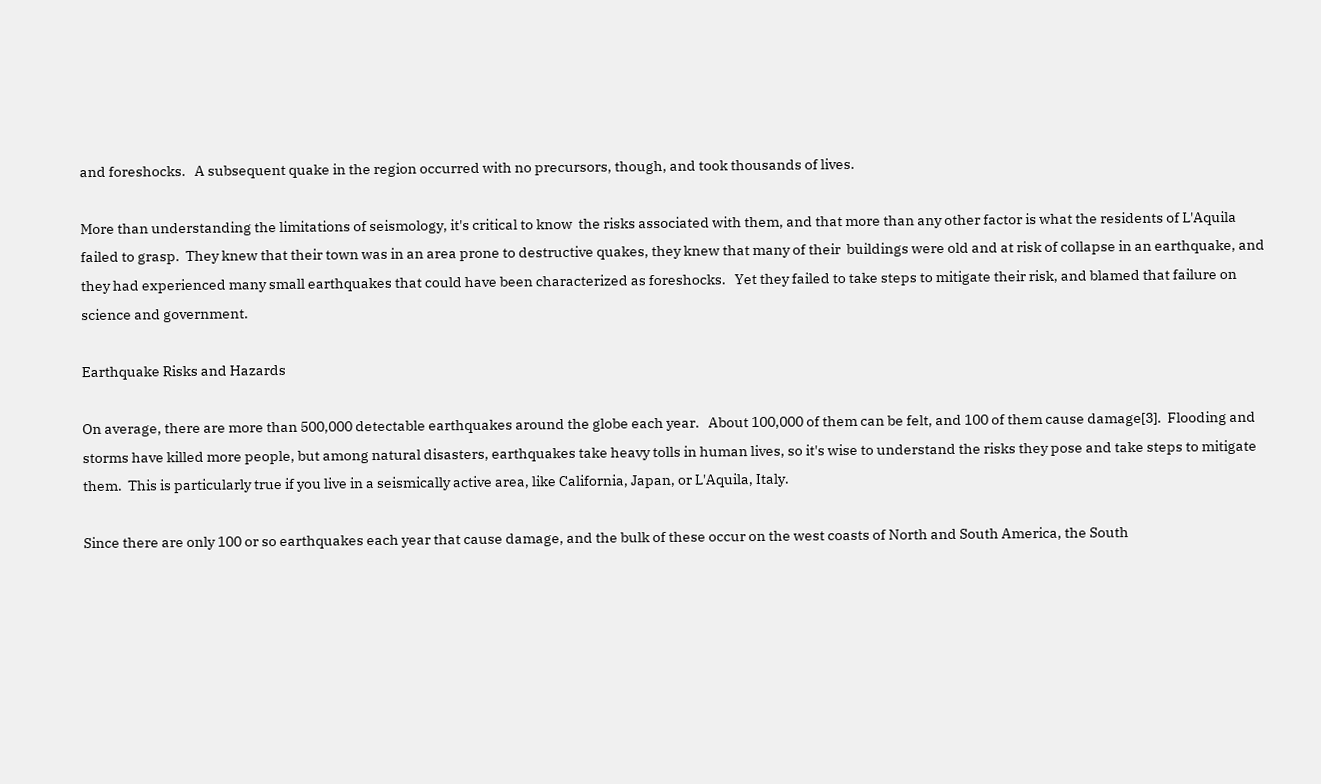and foreshocks.   A subsequent quake in the region occurred with no precursors, though, and took thousands of lives.

More than understanding the limitations of seismology, it's critical to know  the risks associated with them, and that more than any other factor is what the residents of L'Aquila failed to grasp.  They knew that their town was in an area prone to destructive quakes, they knew that many of their  buildings were old and at risk of collapse in an earthquake, and they had experienced many small earthquakes that could have been characterized as foreshocks.   Yet they failed to take steps to mitigate their risk, and blamed that failure on science and government.

Earthquake Risks and Hazards

On average, there are more than 500,000 detectable earthquakes around the globe each year.   About 100,000 of them can be felt, and 100 of them cause damage[3].  Flooding and storms have killed more people, but among natural disasters, earthquakes take heavy tolls in human lives, so it's wise to understand the risks they pose and take steps to mitigate them.  This is particularly true if you live in a seismically active area, like California, Japan, or L'Aquila, Italy.

Since there are only 100 or so earthquakes each year that cause damage, and the bulk of these occur on the west coasts of North and South America, the South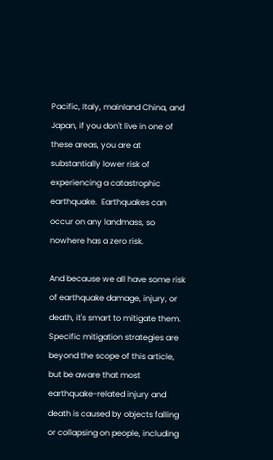Pacific, Italy, mainland China, and Japan, if you don't live in one of these areas, you are at substantially lower risk of experiencing a catastrophic earthquake.  Earthquakes can occur on any landmass, so nowhere has a zero risk.

And because we all have some risk of earthquake damage, injury, or death, it's smart to mitigate them.  Specific mitigation strategies are beyond the scope of this article, but be aware that most earthquake-related injury and death is caused by objects falling or collapsing on people, including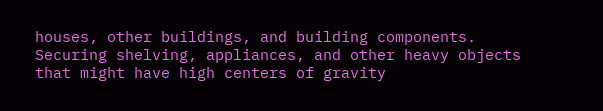houses, other buildings, and building components.  Securing shelving, appliances, and other heavy objects that might have high centers of gravity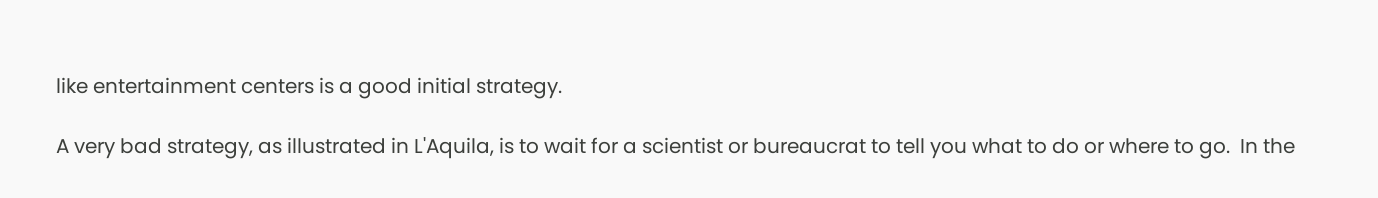like entertainment centers is a good initial strategy.

A very bad strategy, as illustrated in L'Aquila, is to wait for a scientist or bureaucrat to tell you what to do or where to go.  In the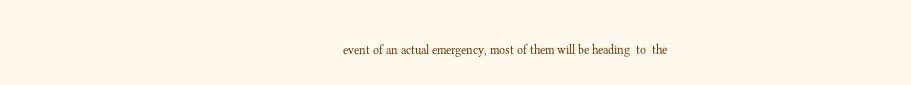event of an actual emergency, most of them will be heading  to  the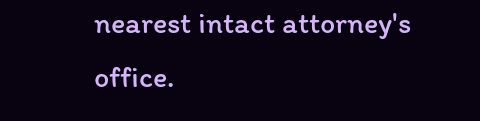nearest intact attorney's office.